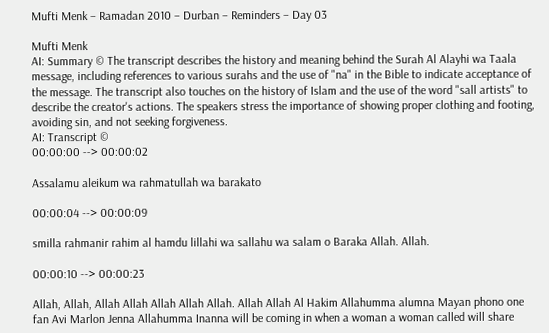Mufti Menk – Ramadan 2010 – Durban – Reminders – Day 03

Mufti Menk
AI: Summary © The transcript describes the history and meaning behind the Surah Al Alayhi wa Taala message, including references to various surahs and the use of "na" in the Bible to indicate acceptance of the message. The transcript also touches on the history of Islam and the use of the word "sall artists" to describe the creator's actions. The speakers stress the importance of showing proper clothing and footing, avoiding sin, and not seeking forgiveness.
AI: Transcript ©
00:00:00 --> 00:00:02

Assalamu aleikum wa rahmatullah wa barakato

00:00:04 --> 00:00:09

smilla rahmanir rahim al hamdu lillahi wa sallahu wa salam o Baraka Allah. Allah.

00:00:10 --> 00:00:23

Allah, Allah, Allah Allah Allah Allah Allah. Allah Allah Al Hakim Allahumma alumna Mayan phono one fan Avi Marlon Jenna Allahumma Inanna will be coming in when a woman a woman called will share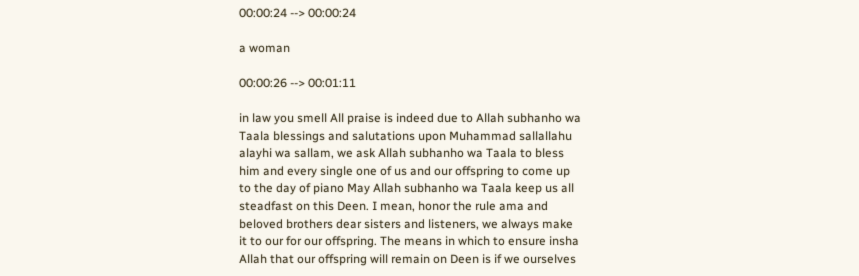00:00:24 --> 00:00:24

a woman

00:00:26 --> 00:01:11

in law you smell All praise is indeed due to Allah subhanho wa Taala blessings and salutations upon Muhammad sallallahu alayhi wa sallam, we ask Allah subhanho wa Taala to bless him and every single one of us and our offspring to come up to the day of piano May Allah subhanho wa Taala keep us all steadfast on this Deen. I mean, honor the rule ama and beloved brothers dear sisters and listeners, we always make it to our for our offspring. The means in which to ensure insha Allah that our offspring will remain on Deen is if we ourselves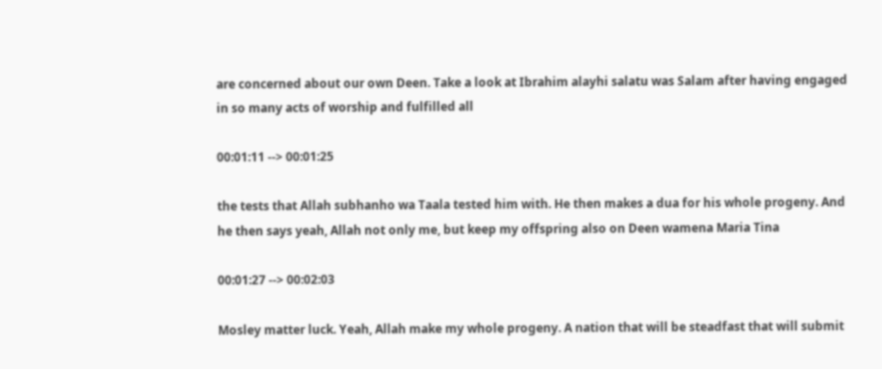are concerned about our own Deen. Take a look at Ibrahim alayhi salatu was Salam after having engaged in so many acts of worship and fulfilled all

00:01:11 --> 00:01:25

the tests that Allah subhanho wa Taala tested him with. He then makes a dua for his whole progeny. And he then says yeah, Allah not only me, but keep my offspring also on Deen wamena Maria Tina

00:01:27 --> 00:02:03

Mosley matter luck. Yeah, Allah make my whole progeny. A nation that will be steadfast that will submit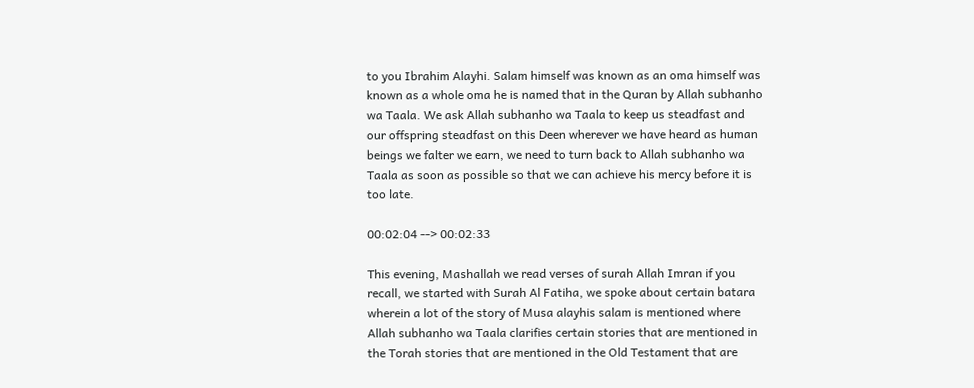to you Ibrahim Alayhi. Salam himself was known as an oma himself was known as a whole oma he is named that in the Quran by Allah subhanho wa Taala. We ask Allah subhanho wa Taala to keep us steadfast and our offspring steadfast on this Deen wherever we have heard as human beings we falter we earn, we need to turn back to Allah subhanho wa Taala as soon as possible so that we can achieve his mercy before it is too late.

00:02:04 --> 00:02:33

This evening, Mashallah we read verses of surah Allah Imran if you recall, we started with Surah Al Fatiha, we spoke about certain batara wherein a lot of the story of Musa alayhis salam is mentioned where Allah subhanho wa Taala clarifies certain stories that are mentioned in the Torah stories that are mentioned in the Old Testament that are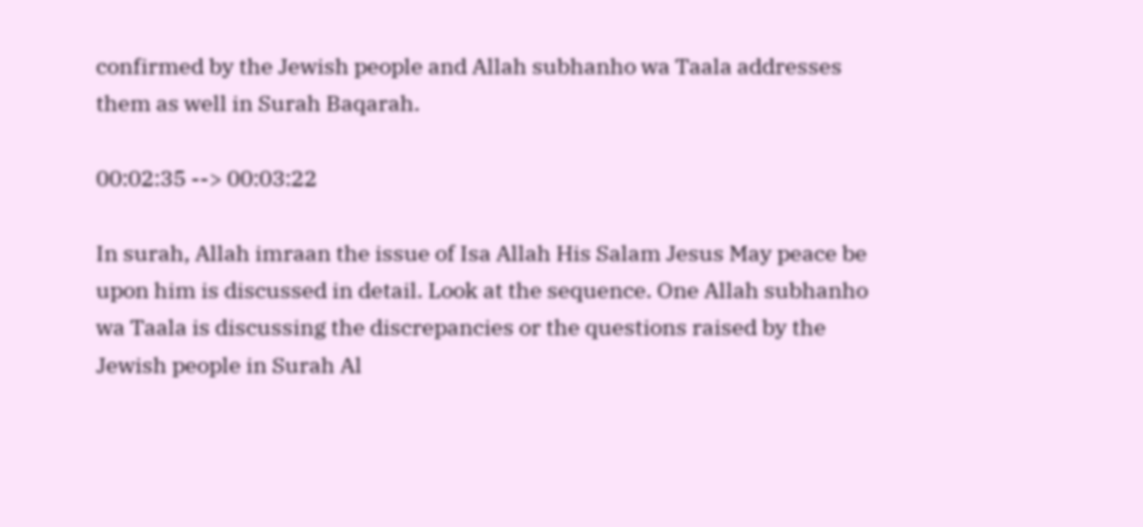confirmed by the Jewish people and Allah subhanho wa Taala addresses them as well in Surah Baqarah.

00:02:35 --> 00:03:22

In surah, Allah imraan the issue of Isa Allah His Salam Jesus May peace be upon him is discussed in detail. Look at the sequence. One Allah subhanho wa Taala is discussing the discrepancies or the questions raised by the Jewish people in Surah Al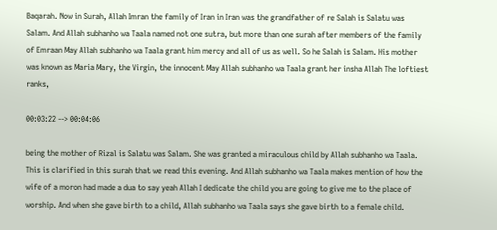Baqarah. Now in Surah, Allah Imran the family of Iran in Iran was the grandfather of re Salah is Salatu was Salam. And Allah subhanho wa Taala named not one sutra, but more than one surah after members of the family of Emraan May Allah subhanho wa Taala grant him mercy and all of us as well. So he Salah is Salam. His mother was known as Maria Mary, the Virgin, the innocent May Allah subhanho wa Taala grant her insha Allah The loftiest ranks,

00:03:22 --> 00:04:06

being the mother of Rizal is Salatu was Salam. She was granted a miraculous child by Allah subhanho wa Taala. This is clarified in this surah that we read this evening. And Allah subhanho wa Taala makes mention of how the wife of a moron had made a dua to say yeah Allah I dedicate the child you are going to give me to the place of worship. And when she gave birth to a child, Allah subhanho wa Taala says she gave birth to a female child.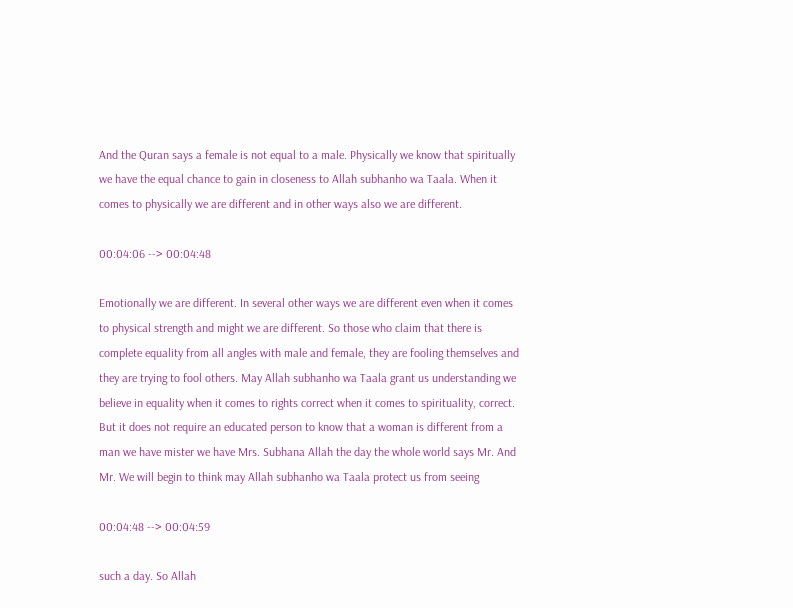And the Quran says a female is not equal to a male. Physically we know that spiritually we have the equal chance to gain in closeness to Allah subhanho wa Taala. When it comes to physically we are different and in other ways also we are different.

00:04:06 --> 00:04:48

Emotionally we are different. In several other ways we are different even when it comes to physical strength and might we are different. So those who claim that there is complete equality from all angles with male and female, they are fooling themselves and they are trying to fool others. May Allah subhanho wa Taala grant us understanding we believe in equality when it comes to rights correct when it comes to spirituality, correct. But it does not require an educated person to know that a woman is different from a man we have mister we have Mrs. Subhana Allah the day the whole world says Mr. And Mr. We will begin to think may Allah subhanho wa Taala protect us from seeing

00:04:48 --> 00:04:59

such a day. So Allah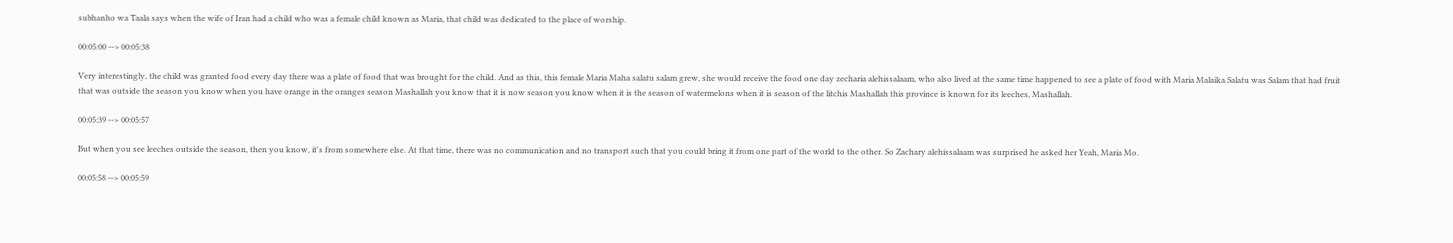subhanho wa Taala says when the wife of Iran had a child who was a female child known as Maria, that child was dedicated to the place of worship.

00:05:00 --> 00:05:38

Very interestingly, the child was granted food every day there was a plate of food that was brought for the child. And as this, this female Maria Maha salatu salam grew, she would receive the food one day zecharia alehissalaam, who also lived at the same time happened to see a plate of food with Maria Malaika Salatu was Salam that had fruit that was outside the season you know when you have orange in the oranges season Mashallah you know that it is now season you know when it is the season of watermelons when it is season of the litchis Mashallah this province is known for its leeches, Mashallah.

00:05:39 --> 00:05:57

But when you see leeches outside the season, then you know, it's from somewhere else. At that time, there was no communication and no transport such that you could bring it from one part of the world to the other. So Zachary alehissalaam was surprised he asked her Yeah, Maria Mo.

00:05:58 --> 00:05:59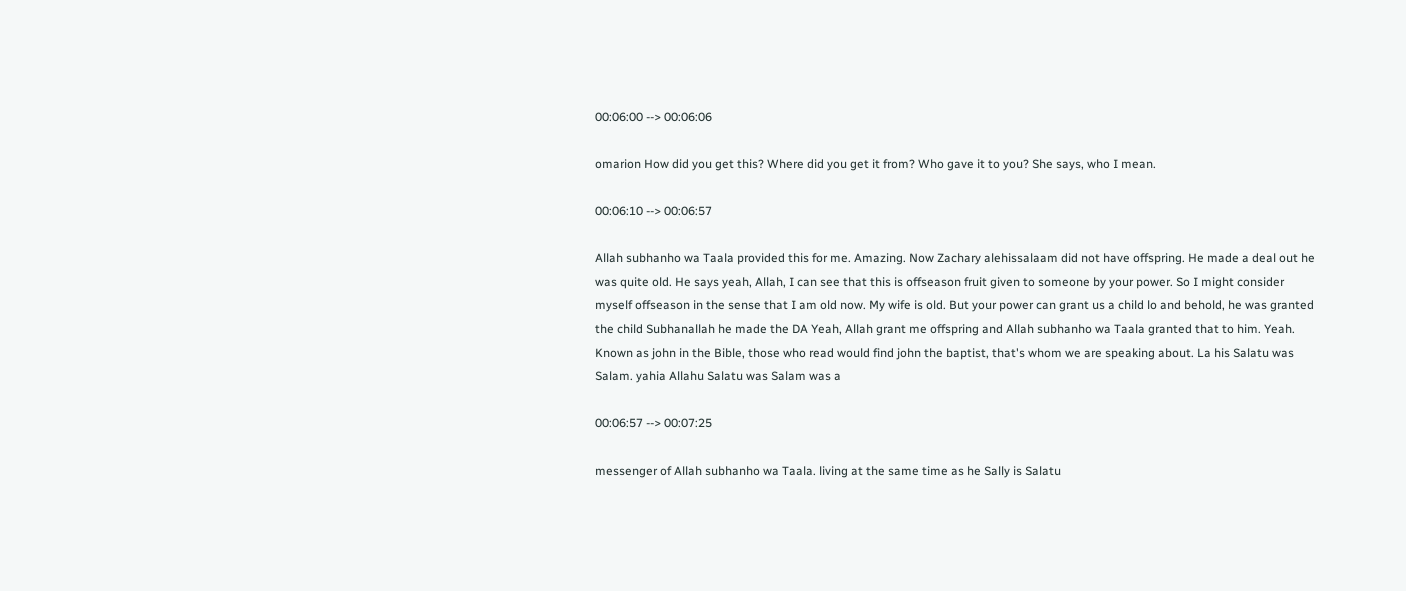00:06:00 --> 00:06:06

omarion How did you get this? Where did you get it from? Who gave it to you? She says, who I mean.

00:06:10 --> 00:06:57

Allah subhanho wa Taala provided this for me. Amazing. Now Zachary alehissalaam did not have offspring. He made a deal out he was quite old. He says yeah, Allah, I can see that this is offseason fruit given to someone by your power. So I might consider myself offseason in the sense that I am old now. My wife is old. But your power can grant us a child lo and behold, he was granted the child Subhanallah he made the DA Yeah, Allah grant me offspring and Allah subhanho wa Taala granted that to him. Yeah. Known as john in the Bible, those who read would find john the baptist, that's whom we are speaking about. La his Salatu was Salam. yahia Allahu Salatu was Salam was a

00:06:57 --> 00:07:25

messenger of Allah subhanho wa Taala. living at the same time as he Sally is Salatu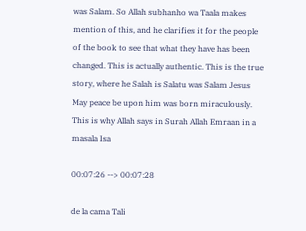was Salam. So Allah subhanho wa Taala makes mention of this, and he clarifies it for the people of the book to see that what they have has been changed. This is actually authentic. This is the true story, where he Salah is Salatu was Salam Jesus May peace be upon him was born miraculously. This is why Allah says in Surah Allah Emraan in a masala Isa

00:07:26 --> 00:07:28

de la cama Tali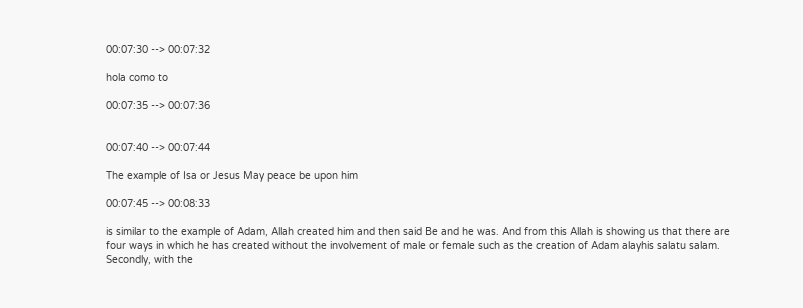00:07:30 --> 00:07:32

hola como to

00:07:35 --> 00:07:36


00:07:40 --> 00:07:44

The example of Isa or Jesus May peace be upon him

00:07:45 --> 00:08:33

is similar to the example of Adam, Allah created him and then said Be and he was. And from this Allah is showing us that there are four ways in which he has created without the involvement of male or female such as the creation of Adam alayhis salatu salam. Secondly, with the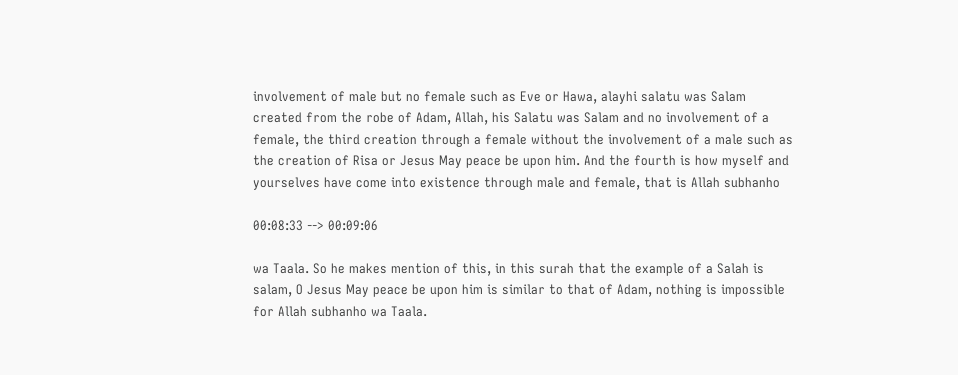involvement of male but no female such as Eve or Hawa, alayhi salatu was Salam created from the robe of Adam, Allah, his Salatu was Salam and no involvement of a female, the third creation through a female without the involvement of a male such as the creation of Risa or Jesus May peace be upon him. And the fourth is how myself and yourselves have come into existence through male and female, that is Allah subhanho

00:08:33 --> 00:09:06

wa Taala. So he makes mention of this, in this surah that the example of a Salah is salam, O Jesus May peace be upon him is similar to that of Adam, nothing is impossible for Allah subhanho wa Taala.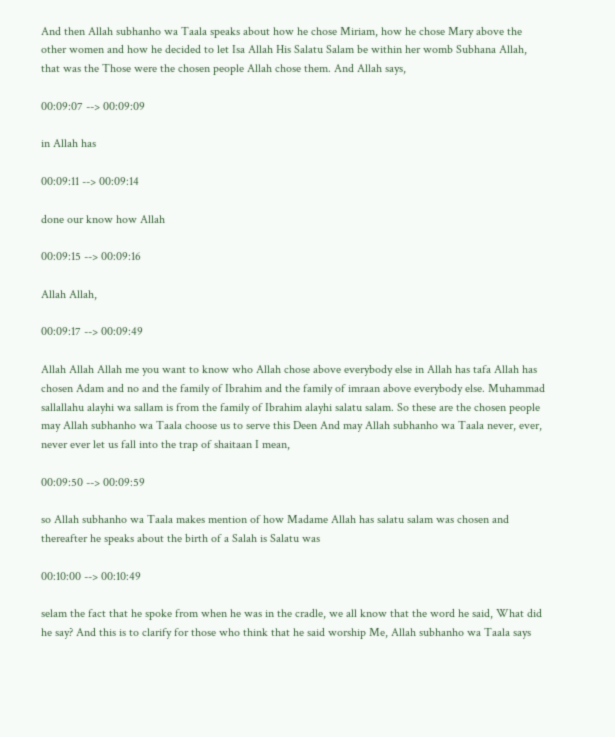And then Allah subhanho wa Taala speaks about how he chose Miriam, how he chose Mary above the other women and how he decided to let Isa Allah His Salatu Salam be within her womb Subhana Allah, that was the Those were the chosen people Allah chose them. And Allah says,

00:09:07 --> 00:09:09

in Allah has

00:09:11 --> 00:09:14

done our know how Allah

00:09:15 --> 00:09:16

Allah Allah,

00:09:17 --> 00:09:49

Allah Allah Allah me you want to know who Allah chose above everybody else in Allah has tafa Allah has chosen Adam and no and the family of Ibrahim and the family of imraan above everybody else. Muhammad sallallahu alayhi wa sallam is from the family of Ibrahim alayhi salatu salam. So these are the chosen people may Allah subhanho wa Taala choose us to serve this Deen And may Allah subhanho wa Taala never, ever, never ever let us fall into the trap of shaitaan I mean,

00:09:50 --> 00:09:59

so Allah subhanho wa Taala makes mention of how Madame Allah has salatu salam was chosen and thereafter he speaks about the birth of a Salah is Salatu was

00:10:00 --> 00:10:49

selam the fact that he spoke from when he was in the cradle, we all know that the word he said, What did he say? And this is to clarify for those who think that he said worship Me, Allah subhanho wa Taala says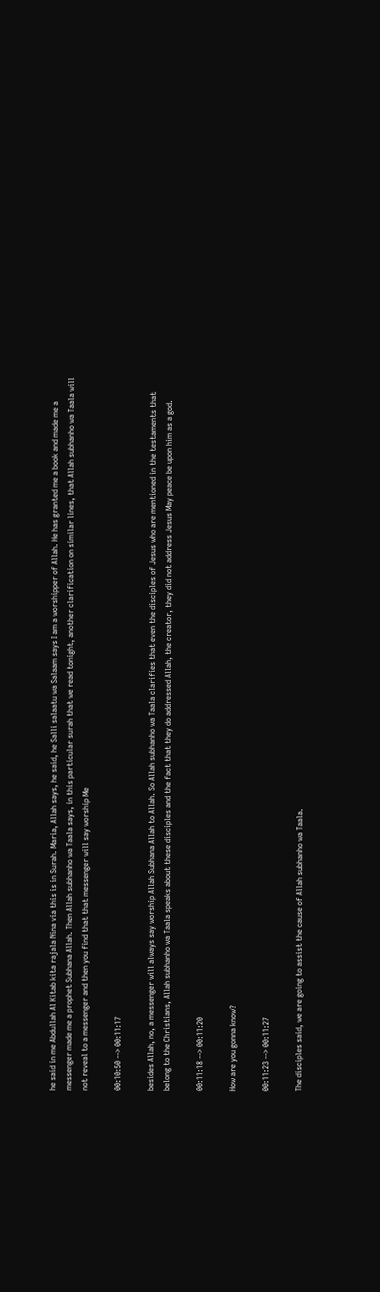he said in me Abdullah Al Kitab kita rajala Nina via this is in Surah. Maria, Allah says, he said, he Salli salaatu wa Salaam says I am a worshipper of Allah. He has granted me a book and made me a messenger made me a prophet Subhana Allah. Then Allah subhanho wa Taala says, in this particular surah that we read tonight, another clarification on similar lines, that Allah subhanho wa Taala will not reveal to a messenger and then you find that that messenger will say worship Me

00:10:50 --> 00:11:17

besides Allah, no, a messenger will always say worship Allah Subhana Allah to Allah. So Allah subhanho wa Taala clarifies that even the disciples of Jesus who are mentioned in the testaments that belong to the Christians, Allah subhanho wa Taala speaks about these disciples and the fact that they do addressed Allah, the creator, they did not address Jesus May peace be upon him as a god.

00:11:18 --> 00:11:20

How are you gonna know?

00:11:23 --> 00:11:27

The disciples said, we are going to assist the cause of Allah subhanho wa Taala.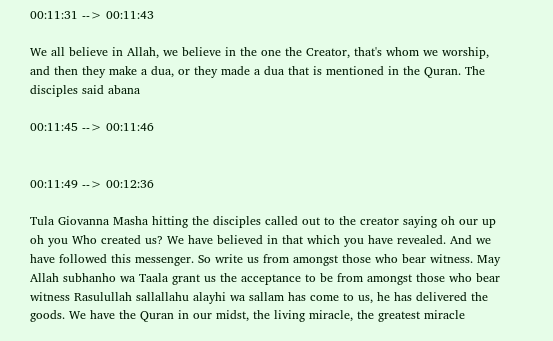00:11:31 --> 00:11:43

We all believe in Allah, we believe in the one the Creator, that's whom we worship, and then they make a dua, or they made a dua that is mentioned in the Quran. The disciples said abana

00:11:45 --> 00:11:46


00:11:49 --> 00:12:36

Tula Giovanna Masha hitting the disciples called out to the creator saying oh our up oh you Who created us? We have believed in that which you have revealed. And we have followed this messenger. So write us from amongst those who bear witness. May Allah subhanho wa Taala grant us the acceptance to be from amongst those who bear witness Rasulullah sallallahu alayhi wa sallam has come to us, he has delivered the goods. We have the Quran in our midst, the living miracle, the greatest miracle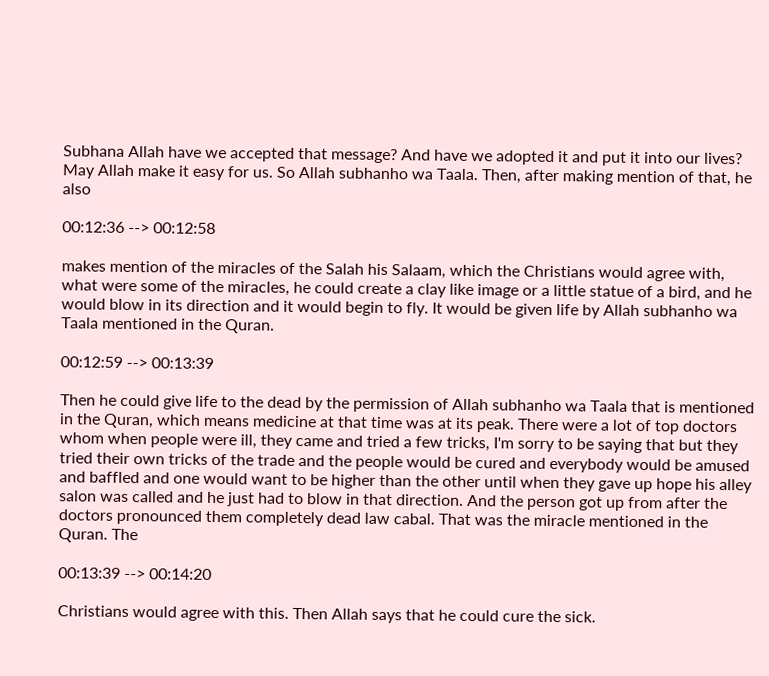Subhana Allah have we accepted that message? And have we adopted it and put it into our lives? May Allah make it easy for us. So Allah subhanho wa Taala. Then, after making mention of that, he also

00:12:36 --> 00:12:58

makes mention of the miracles of the Salah his Salaam, which the Christians would agree with, what were some of the miracles, he could create a clay like image or a little statue of a bird, and he would blow in its direction and it would begin to fly. It would be given life by Allah subhanho wa Taala mentioned in the Quran.

00:12:59 --> 00:13:39

Then he could give life to the dead by the permission of Allah subhanho wa Taala that is mentioned in the Quran, which means medicine at that time was at its peak. There were a lot of top doctors whom when people were ill, they came and tried a few tricks, I'm sorry to be saying that but they tried their own tricks of the trade and the people would be cured and everybody would be amused and baffled and one would want to be higher than the other until when they gave up hope his alley salon was called and he just had to blow in that direction. And the person got up from after the doctors pronounced them completely dead law cabal. That was the miracle mentioned in the Quran. The

00:13:39 --> 00:14:20

Christians would agree with this. Then Allah says that he could cure the sick.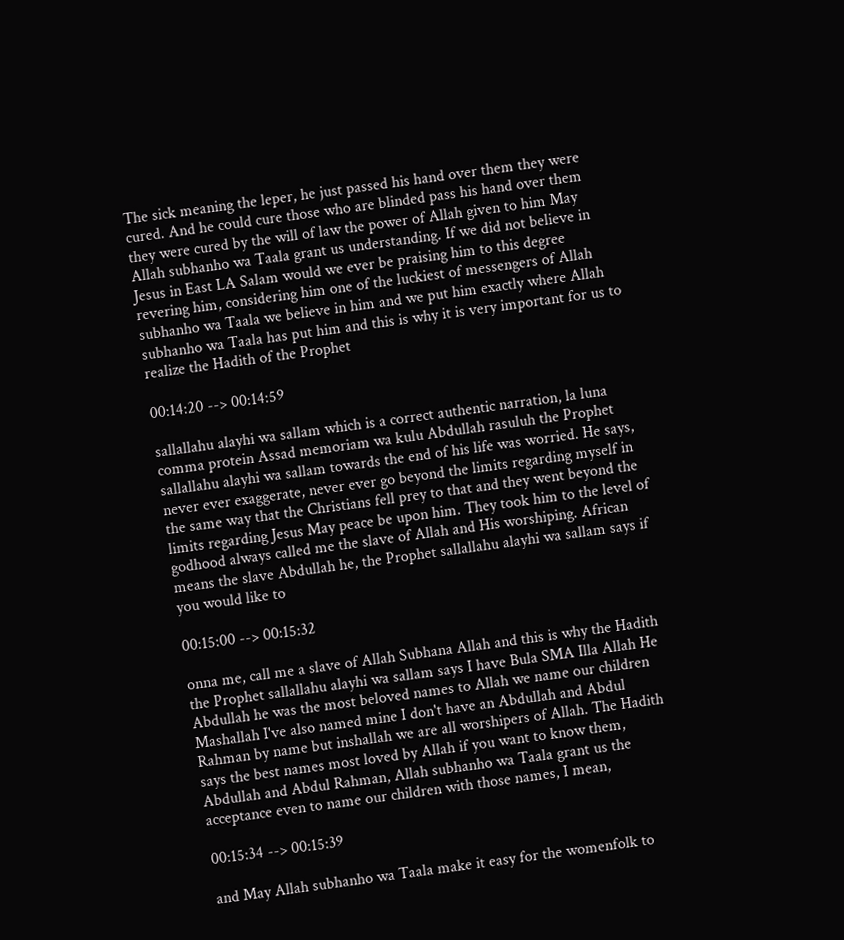The sick meaning the leper, he just passed his hand over them they were cured. And he could cure those who are blinded pass his hand over them they were cured by the will of law the power of Allah given to him May Allah subhanho wa Taala grant us understanding. If we did not believe in Jesus in East LA Salam would we ever be praising him to this degree revering him, considering him one of the luckiest of messengers of Allah subhanho wa Taala we believe in him and we put him exactly where Allah subhanho wa Taala has put him and this is why it is very important for us to realize the Hadith of the Prophet

00:14:20 --> 00:14:59

sallallahu alayhi wa sallam which is a correct authentic narration, la luna comma protein Assad memoriam wa kulu Abdullah rasuluh the Prophet sallallahu alayhi wa sallam towards the end of his life was worried. He says, never ever exaggerate, never ever go beyond the limits regarding myself in the same way that the Christians fell prey to that and they went beyond the limits regarding Jesus May peace be upon him. They took him to the level of godhood always called me the slave of Allah and His worshiping. African means the slave Abdullah he, the Prophet sallallahu alayhi wa sallam says if you would like to

00:15:00 --> 00:15:32

onna me, call me a slave of Allah Subhana Allah and this is why the Hadith the Prophet sallallahu alayhi wa sallam says I have Bula SMA Illa Allah He Abdullah he was the most beloved names to Allah we name our children Mashallah I've also named mine I don't have an Abdullah and Abdul Rahman by name but inshallah we are all worshipers of Allah. The Hadith says the best names most loved by Allah if you want to know them, Abdullah and Abdul Rahman, Allah subhanho wa Taala grant us the acceptance even to name our children with those names, I mean,

00:15:34 --> 00:15:39

and May Allah subhanho wa Taala make it easy for the womenfolk to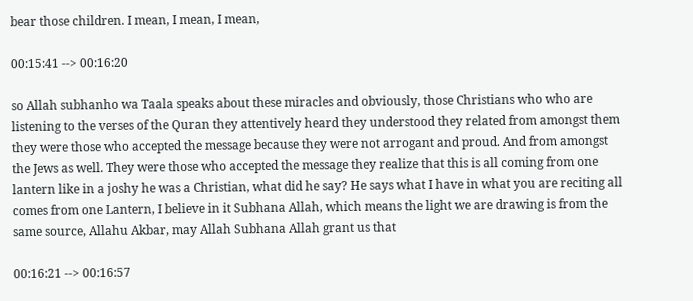bear those children. I mean, I mean, I mean,

00:15:41 --> 00:16:20

so Allah subhanho wa Taala speaks about these miracles and obviously, those Christians who who are listening to the verses of the Quran they attentively heard they understood they related from amongst them they were those who accepted the message because they were not arrogant and proud. And from amongst the Jews as well. They were those who accepted the message they realize that this is all coming from one lantern like in a joshy he was a Christian, what did he say? He says what I have in what you are reciting all comes from one Lantern, I believe in it Subhana Allah, which means the light we are drawing is from the same source, Allahu Akbar, may Allah Subhana Allah grant us that

00:16:21 --> 00:16:57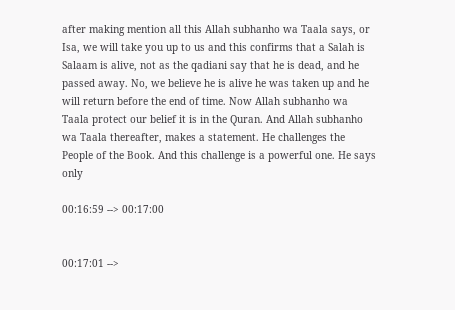after making mention all this Allah subhanho wa Taala says, or Isa, we will take you up to us and this confirms that a Salah is Salaam is alive, not as the qadiani say that he is dead, and he passed away. No, we believe he is alive he was taken up and he will return before the end of time. Now Allah subhanho wa Taala protect our belief it is in the Quran. And Allah subhanho wa Taala thereafter, makes a statement. He challenges the People of the Book. And this challenge is a powerful one. He says only

00:16:59 --> 00:17:00


00:17:01 -->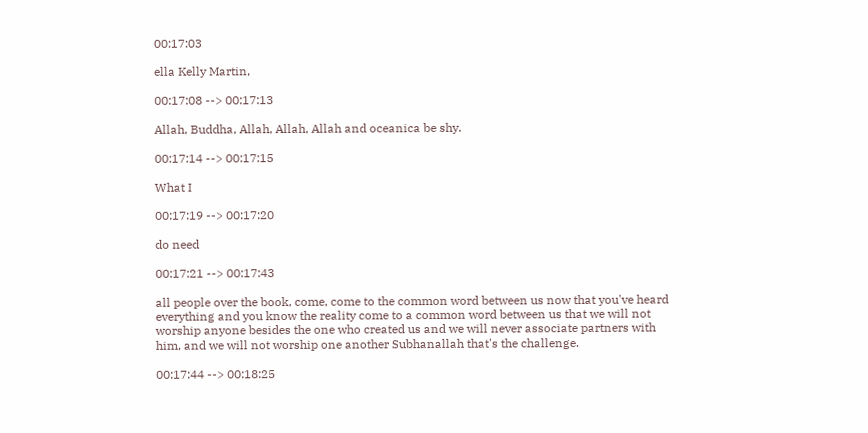00:17:03

ella Kelly Martin,

00:17:08 --> 00:17:13

Allah, Buddha, Allah, Allah, Allah and oceanica be shy.

00:17:14 --> 00:17:15

What I

00:17:19 --> 00:17:20

do need

00:17:21 --> 00:17:43

all people over the book, come, come to the common word between us now that you've heard everything and you know the reality come to a common word between us that we will not worship anyone besides the one who created us and we will never associate partners with him, and we will not worship one another Subhanallah that's the challenge.

00:17:44 --> 00:18:25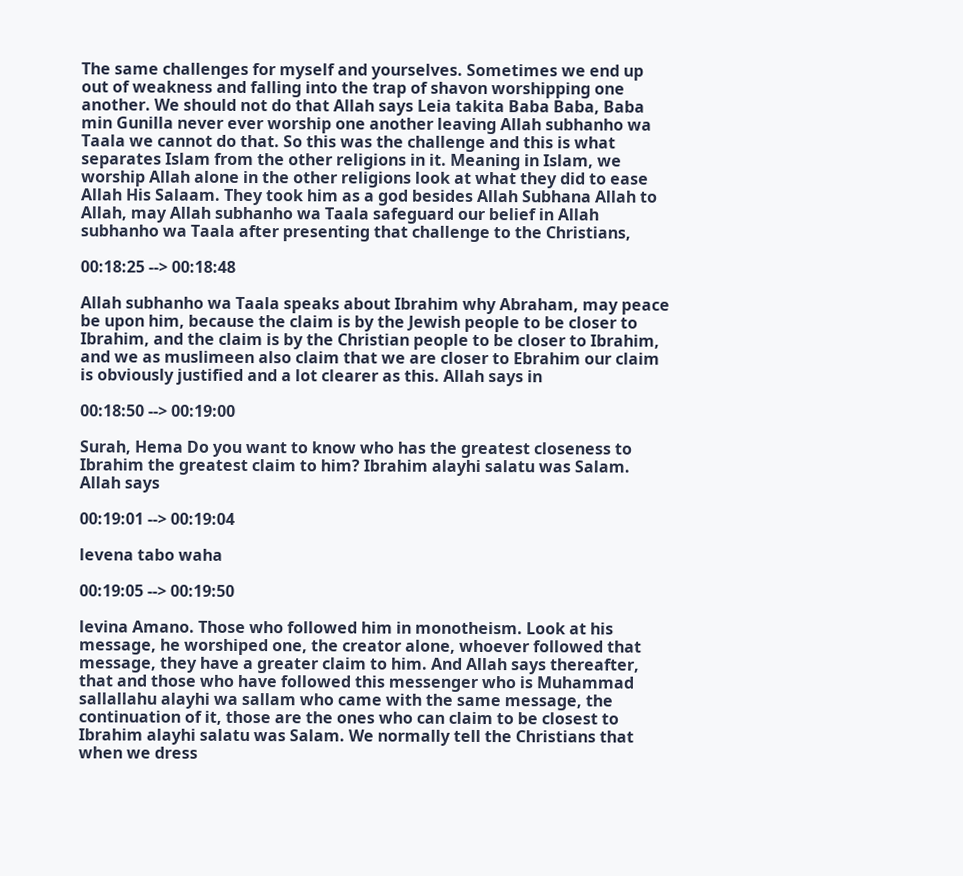The same challenges for myself and yourselves. Sometimes we end up out of weakness and falling into the trap of shavon worshipping one another. We should not do that Allah says Leia takita Baba Baba, Baba min Gunilla never ever worship one another leaving Allah subhanho wa Taala we cannot do that. So this was the challenge and this is what separates Islam from the other religions in it. Meaning in Islam, we worship Allah alone in the other religions look at what they did to ease Allah His Salaam. They took him as a god besides Allah Subhana Allah to Allah, may Allah subhanho wa Taala safeguard our belief in Allah subhanho wa Taala after presenting that challenge to the Christians,

00:18:25 --> 00:18:48

Allah subhanho wa Taala speaks about Ibrahim why Abraham, may peace be upon him, because the claim is by the Jewish people to be closer to Ibrahim, and the claim is by the Christian people to be closer to Ibrahim, and we as muslimeen also claim that we are closer to Ebrahim our claim is obviously justified and a lot clearer as this. Allah says in

00:18:50 --> 00:19:00

Surah, Hema Do you want to know who has the greatest closeness to Ibrahim the greatest claim to him? Ibrahim alayhi salatu was Salam. Allah says

00:19:01 --> 00:19:04

levena tabo waha

00:19:05 --> 00:19:50

levina Amano. Those who followed him in monotheism. Look at his message, he worshiped one, the creator alone, whoever followed that message, they have a greater claim to him. And Allah says thereafter, that and those who have followed this messenger who is Muhammad sallallahu alayhi wa sallam who came with the same message, the continuation of it, those are the ones who can claim to be closest to Ibrahim alayhi salatu was Salam. We normally tell the Christians that when we dress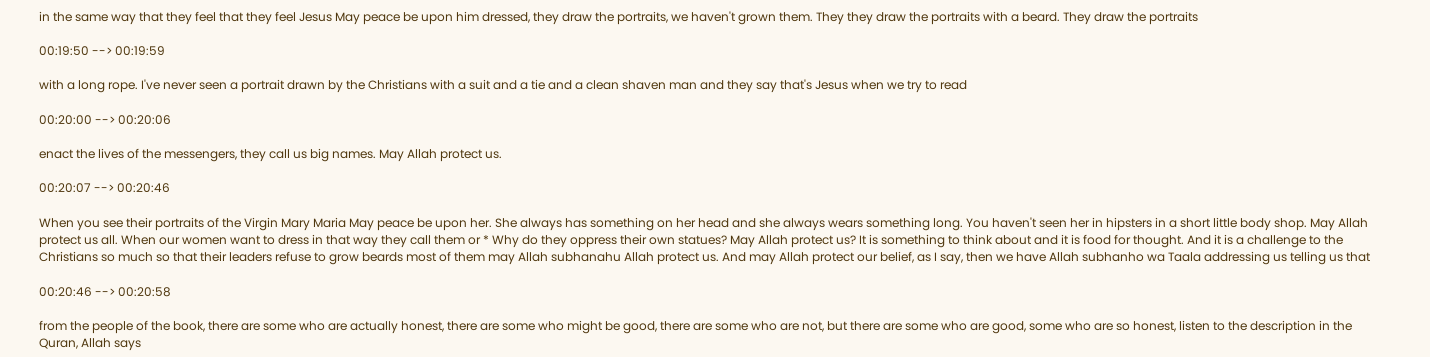in the same way that they feel that they feel Jesus May peace be upon him dressed, they draw the portraits, we haven't grown them. They they draw the portraits with a beard. They draw the portraits

00:19:50 --> 00:19:59

with a long rope. I've never seen a portrait drawn by the Christians with a suit and a tie and a clean shaven man and they say that's Jesus when we try to read

00:20:00 --> 00:20:06

enact the lives of the messengers, they call us big names. May Allah protect us.

00:20:07 --> 00:20:46

When you see their portraits of the Virgin Mary Maria May peace be upon her. She always has something on her head and she always wears something long. You haven't seen her in hipsters in a short little body shop. May Allah protect us all. When our women want to dress in that way they call them or * Why do they oppress their own statues? May Allah protect us? It is something to think about and it is food for thought. And it is a challenge to the Christians so much so that their leaders refuse to grow beards most of them may Allah subhanahu Allah protect us. And may Allah protect our belief, as I say, then we have Allah subhanho wa Taala addressing us telling us that

00:20:46 --> 00:20:58

from the people of the book, there are some who are actually honest, there are some who might be good, there are some who are not, but there are some who are good, some who are so honest, listen to the description in the Quran, Allah says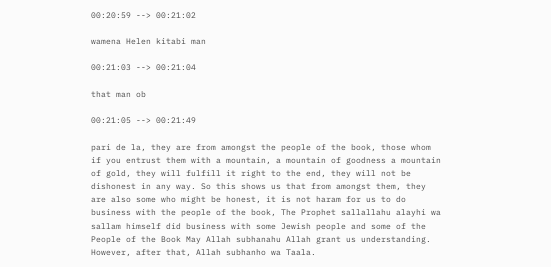00:20:59 --> 00:21:02

wamena Helen kitabi man

00:21:03 --> 00:21:04

that man ob

00:21:05 --> 00:21:49

pari de la, they are from amongst the people of the book, those whom if you entrust them with a mountain, a mountain of goodness a mountain of gold, they will fulfill it right to the end, they will not be dishonest in any way. So this shows us that from amongst them, they are also some who might be honest, it is not haram for us to do business with the people of the book, The Prophet sallallahu alayhi wa sallam himself did business with some Jewish people and some of the People of the Book May Allah subhanahu Allah grant us understanding. However, after that, Allah subhanho wa Taala.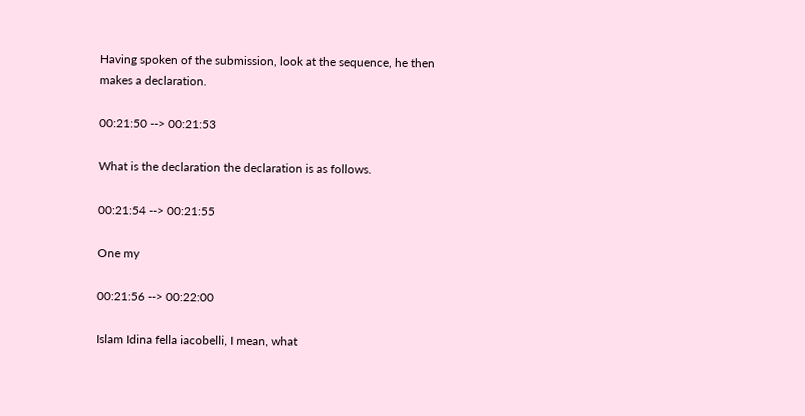Having spoken of the submission, look at the sequence, he then makes a declaration.

00:21:50 --> 00:21:53

What is the declaration the declaration is as follows.

00:21:54 --> 00:21:55

One my

00:21:56 --> 00:22:00

Islam Idina fella iacobelli, I mean, what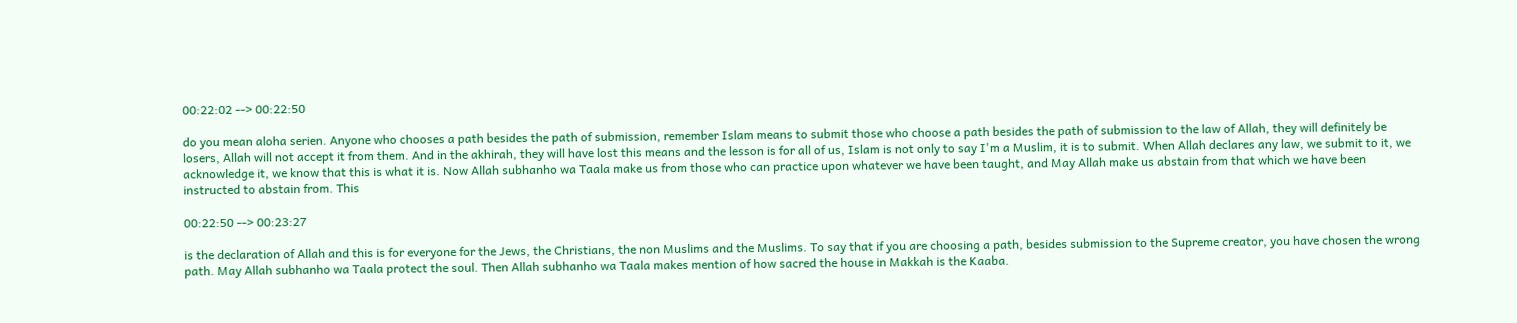00:22:02 --> 00:22:50

do you mean aloha serien. Anyone who chooses a path besides the path of submission, remember Islam means to submit those who choose a path besides the path of submission to the law of Allah, they will definitely be losers, Allah will not accept it from them. And in the akhirah, they will have lost this means and the lesson is for all of us, Islam is not only to say I'm a Muslim, it is to submit. When Allah declares any law, we submit to it, we acknowledge it, we know that this is what it is. Now Allah subhanho wa Taala make us from those who can practice upon whatever we have been taught, and May Allah make us abstain from that which we have been instructed to abstain from. This

00:22:50 --> 00:23:27

is the declaration of Allah and this is for everyone for the Jews, the Christians, the non Muslims and the Muslims. To say that if you are choosing a path, besides submission to the Supreme creator, you have chosen the wrong path. May Allah subhanho wa Taala protect the soul. Then Allah subhanho wa Taala makes mention of how sacred the house in Makkah is the Kaaba.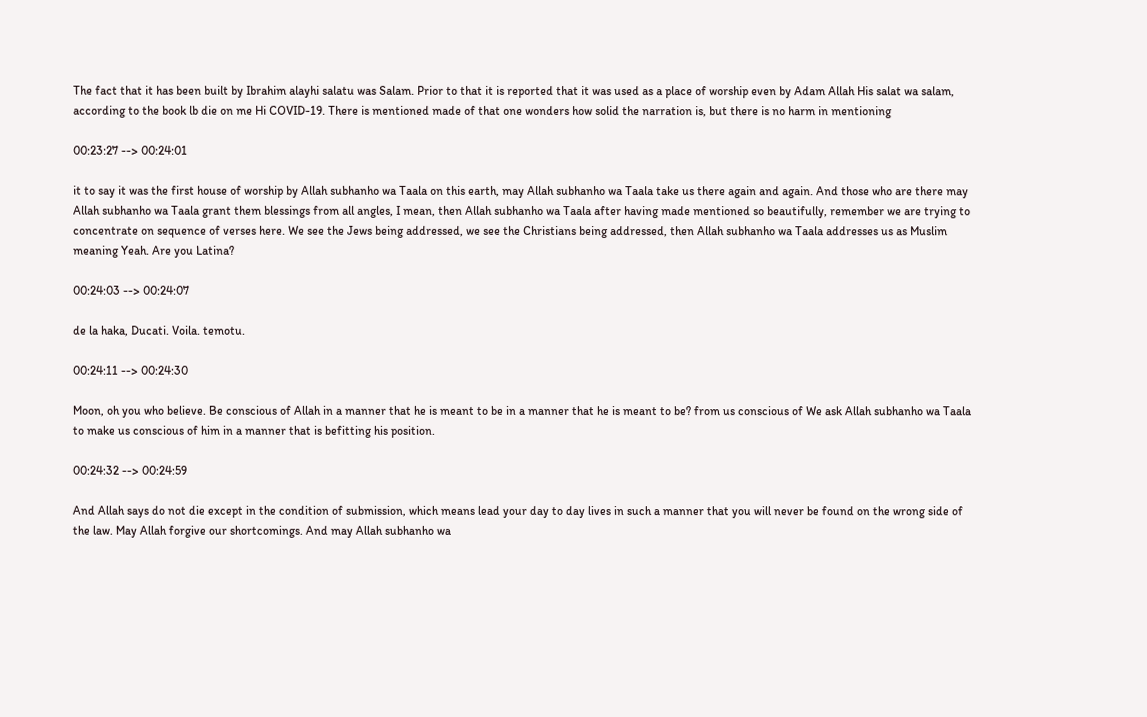The fact that it has been built by Ibrahim alayhi salatu was Salam. Prior to that it is reported that it was used as a place of worship even by Adam Allah His salat wa salam, according to the book lb die on me Hi COVID-19. There is mentioned made of that one wonders how solid the narration is, but there is no harm in mentioning

00:23:27 --> 00:24:01

it to say it was the first house of worship by Allah subhanho wa Taala on this earth, may Allah subhanho wa Taala take us there again and again. And those who are there may Allah subhanho wa Taala grant them blessings from all angles, I mean, then Allah subhanho wa Taala after having made mentioned so beautifully, remember we are trying to concentrate on sequence of verses here. We see the Jews being addressed, we see the Christians being addressed, then Allah subhanho wa Taala addresses us as Muslim meaning Yeah. Are you Latina?

00:24:03 --> 00:24:07

de la haka, Ducati. Voila. temotu.

00:24:11 --> 00:24:30

Moon, oh you who believe. Be conscious of Allah in a manner that he is meant to be in a manner that he is meant to be? from us conscious of We ask Allah subhanho wa Taala to make us conscious of him in a manner that is befitting his position.

00:24:32 --> 00:24:59

And Allah says do not die except in the condition of submission, which means lead your day to day lives in such a manner that you will never be found on the wrong side of the law. May Allah forgive our shortcomings. And may Allah subhanho wa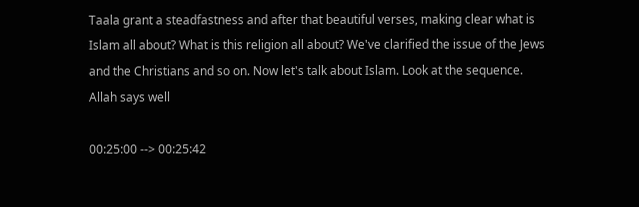Taala grant a steadfastness and after that beautiful verses, making clear what is Islam all about? What is this religion all about? We've clarified the issue of the Jews and the Christians and so on. Now let's talk about Islam. Look at the sequence. Allah says well

00:25:00 --> 00:25:42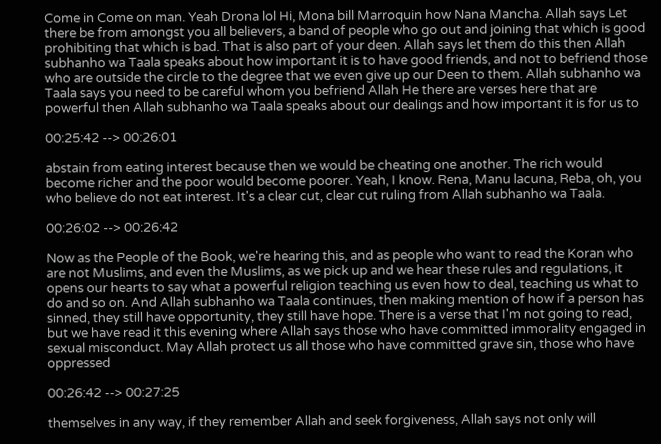Come in Come on man. Yeah Drona lol Hi, Mona bill Marroquin how Nana Mancha. Allah says Let there be from amongst you all believers, a band of people who go out and joining that which is good prohibiting that which is bad. That is also part of your deen. Allah says let them do this then Allah subhanho wa Taala speaks about how important it is to have good friends, and not to befriend those who are outside the circle to the degree that we even give up our Deen to them. Allah subhanho wa Taala says you need to be careful whom you befriend Allah He there are verses here that are powerful then Allah subhanho wa Taala speaks about our dealings and how important it is for us to

00:25:42 --> 00:26:01

abstain from eating interest because then we would be cheating one another. The rich would become richer and the poor would become poorer. Yeah, I know. Rena, Manu lacuna, Reba, oh, you who believe do not eat interest. It's a clear cut, clear cut ruling from Allah subhanho wa Taala.

00:26:02 --> 00:26:42

Now as the People of the Book, we're hearing this, and as people who want to read the Koran who are not Muslims, and even the Muslims, as we pick up and we hear these rules and regulations, it opens our hearts to say what a powerful religion teaching us even how to deal, teaching us what to do and so on. And Allah subhanho wa Taala continues, then making mention of how if a person has sinned, they still have opportunity, they still have hope. There is a verse that I'm not going to read, but we have read it this evening where Allah says those who have committed immorality engaged in sexual misconduct. May Allah protect us all those who have committed grave sin, those who have oppressed

00:26:42 --> 00:27:25

themselves in any way, if they remember Allah and seek forgiveness, Allah says not only will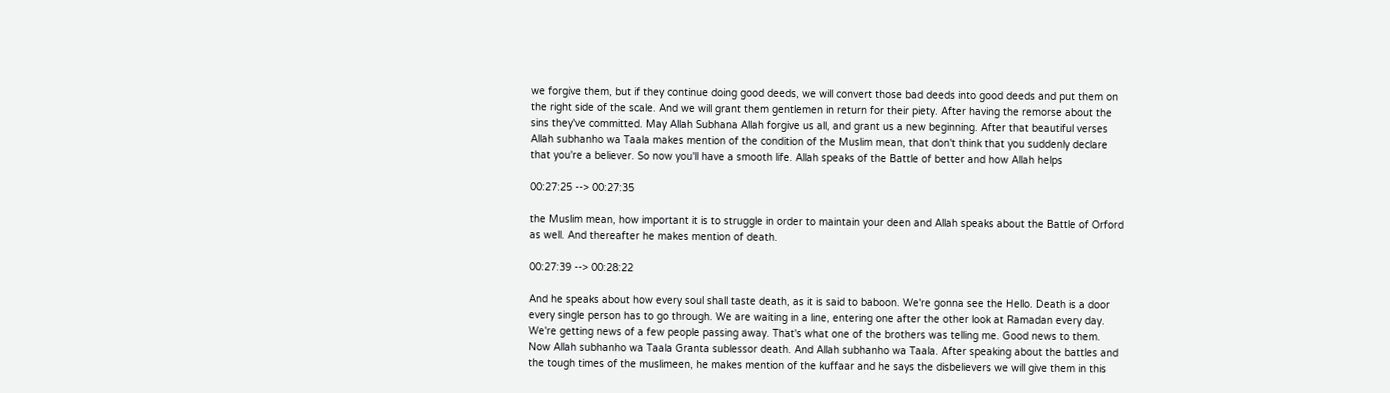we forgive them, but if they continue doing good deeds, we will convert those bad deeds into good deeds and put them on the right side of the scale. And we will grant them gentlemen in return for their piety. After having the remorse about the sins they've committed. May Allah Subhana Allah forgive us all, and grant us a new beginning. After that beautiful verses Allah subhanho wa Taala makes mention of the condition of the Muslim mean, that don't think that you suddenly declare that you're a believer. So now you'll have a smooth life. Allah speaks of the Battle of better and how Allah helps

00:27:25 --> 00:27:35

the Muslim mean, how important it is to struggle in order to maintain your deen and Allah speaks about the Battle of Orford as well. And thereafter he makes mention of death.

00:27:39 --> 00:28:22

And he speaks about how every soul shall taste death, as it is said to baboon. We're gonna see the Hello. Death is a door every single person has to go through. We are waiting in a line, entering one after the other look at Ramadan every day. We're getting news of a few people passing away. That's what one of the brothers was telling me. Good news to them. Now Allah subhanho wa Taala Granta sublessor death. And Allah subhanho wa Taala. After speaking about the battles and the tough times of the muslimeen, he makes mention of the kuffaar and he says the disbelievers we will give them in this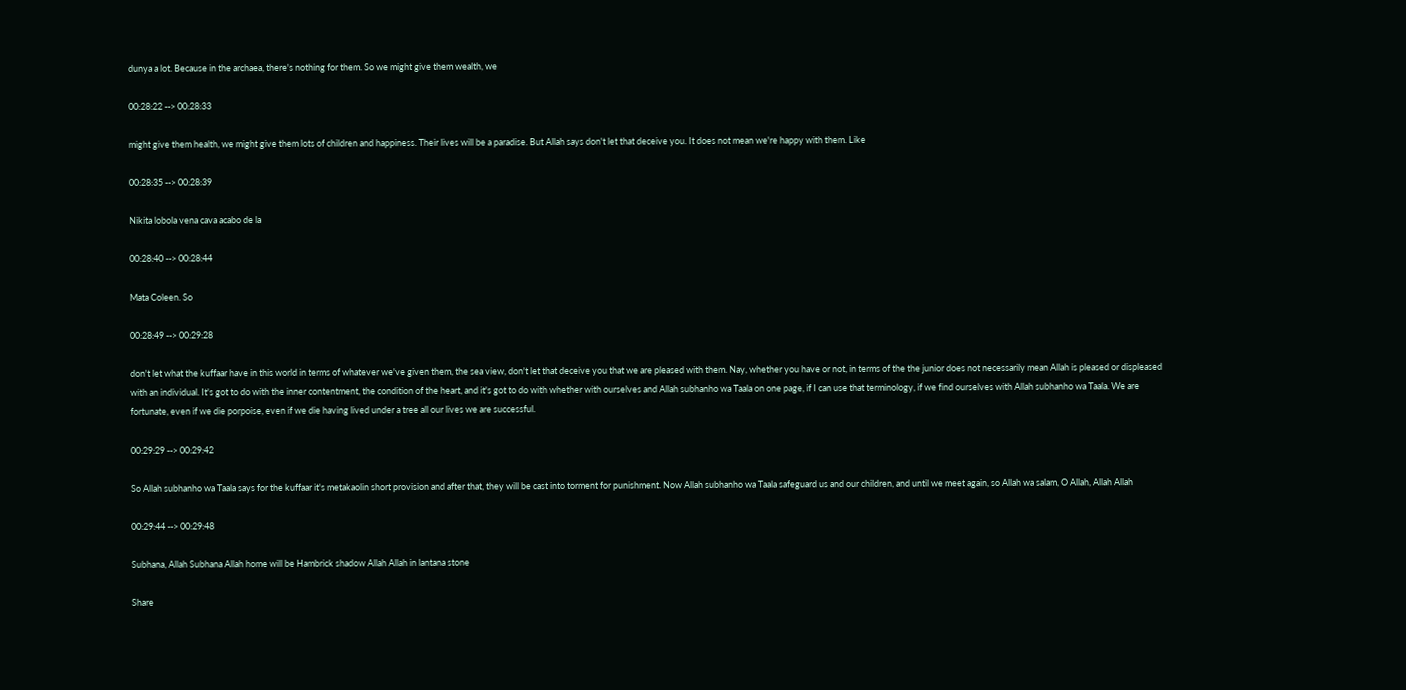dunya a lot. Because in the archaea, there's nothing for them. So we might give them wealth, we

00:28:22 --> 00:28:33

might give them health, we might give them lots of children and happiness. Their lives will be a paradise. But Allah says don't let that deceive you. It does not mean we're happy with them. Like

00:28:35 --> 00:28:39

Nikita lobola vena cava acabo de la

00:28:40 --> 00:28:44

Mata Coleen. So

00:28:49 --> 00:29:28

don't let what the kuffaar have in this world in terms of whatever we've given them, the sea view, don't let that deceive you that we are pleased with them. Nay, whether you have or not, in terms of the the junior does not necessarily mean Allah is pleased or displeased with an individual. It's got to do with the inner contentment, the condition of the heart, and it's got to do with whether with ourselves and Allah subhanho wa Taala on one page, if I can use that terminology, if we find ourselves with Allah subhanho wa Taala. We are fortunate, even if we die porpoise, even if we die having lived under a tree all our lives we are successful.

00:29:29 --> 00:29:42

So Allah subhanho wa Taala says for the kuffaar it's metakaolin short provision and after that, they will be cast into torment for punishment. Now Allah subhanho wa Taala safeguard us and our children, and until we meet again, so Allah wa salam, O Allah, Allah Allah

00:29:44 --> 00:29:48

Subhana, Allah Subhana Allah home will be Hambrick shadow Allah Allah in lantana stone

Share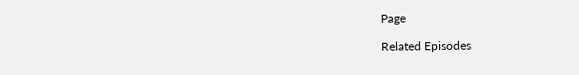Page

Related Episodes